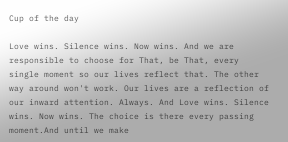Cup of the day

Love wins. Silence wins. Now wins. And we are responsible to choose for That, be That, every single moment so our lives reflect that. The other way around won't work. Our lives are a reflection of our inward attention. Always. And Love wins. Silence wins. Now wins. The choice is there every passing moment.And until we make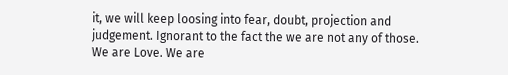it, we will keep loosing into fear, doubt, projection and judgement. Ignorant to the fact the we are not any of those. We are Love. We are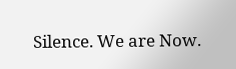Silence. We are Now.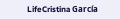LifeCristina García